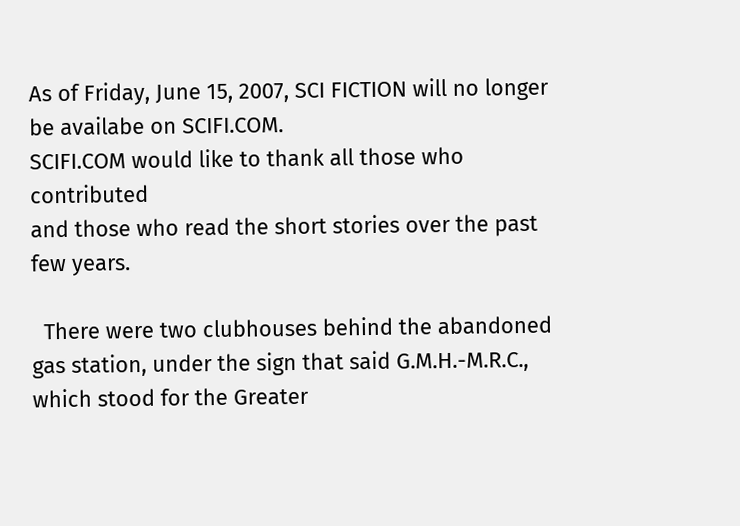As of Friday, June 15, 2007, SCI FICTION will no longer be availabe on SCIFI.COM.
SCIFI.COM would like to thank all those who contributed
and those who read the short stories over the past few years.

  There were two clubhouses behind the abandoned gas station, under the sign that said G.M.H.-M.R.C., which stood for the Greater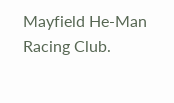Mayfield He-Man Racing Club.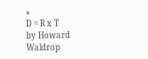»
D = R x T
by Howard Waldrop